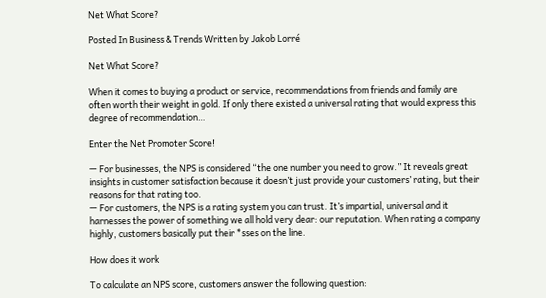Net What Score?

Posted In Business & Trends Written by Jakob Lorré

Net What Score?

When it comes to buying a product or service, recommendations from friends and family are often worth their weight in gold. If only there existed a universal rating that would express this degree of recommendation…

Enter the Net Promoter Score!

— For businesses, the NPS is considered “the one number you need to grow.” It reveals great insights in customer satisfaction because it doesn’t just provide your customers’ rating, but their reasons for that rating too.
— For customers, the NPS is a rating system you can trust. It’s impartial, universal and it harnesses the power of something we all hold very dear: our reputation. When rating a company highly, customers basically put their *sses on the line.

How does it work

To calculate an NPS score, customers answer the following question: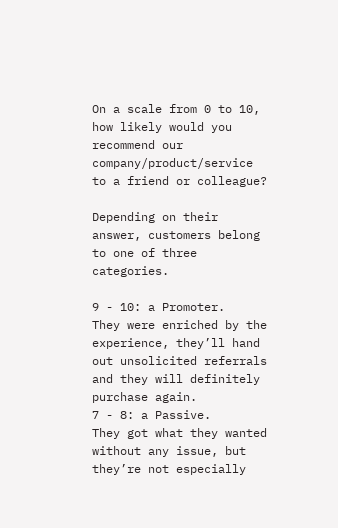On a scale from 0 to 10, how likely would you recommend our company/product/service to a friend or colleague?

Depending on their answer, customers belong to one of three categories.

9 - 10: a Promoter.
They were enriched by the experience, they’ll hand out unsolicited referrals and they will definitely purchase again.
7 - 8: a Passive.
They got what they wanted without any issue, but they’re not especially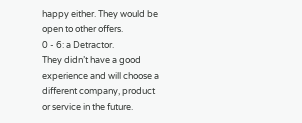happy either. They would be open to other offers.
0 - 6: a Detractor.
They didn’t have a good experience and will choose a different company, product or service in the future.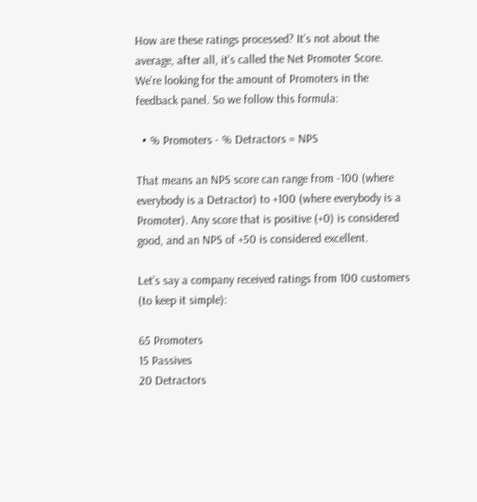How are these ratings processed? It’s not about the average, after all, it’s called the Net Promoter Score. We’re looking for the amount of Promoters in the feedback panel. So we follow this formula:

  • % Promoters - % Detractors = NPS

That means an NPS score can range from -100 (where everybody is a Detractor) to +100 (where everybody is a Promoter). Any score that is positive (+0) is considered good, and an NPS of +50 is considered excellent.

Let’s say a company received ratings from 100 customers (to keep it simple):

65 Promoters
15 Passives
20 Detractors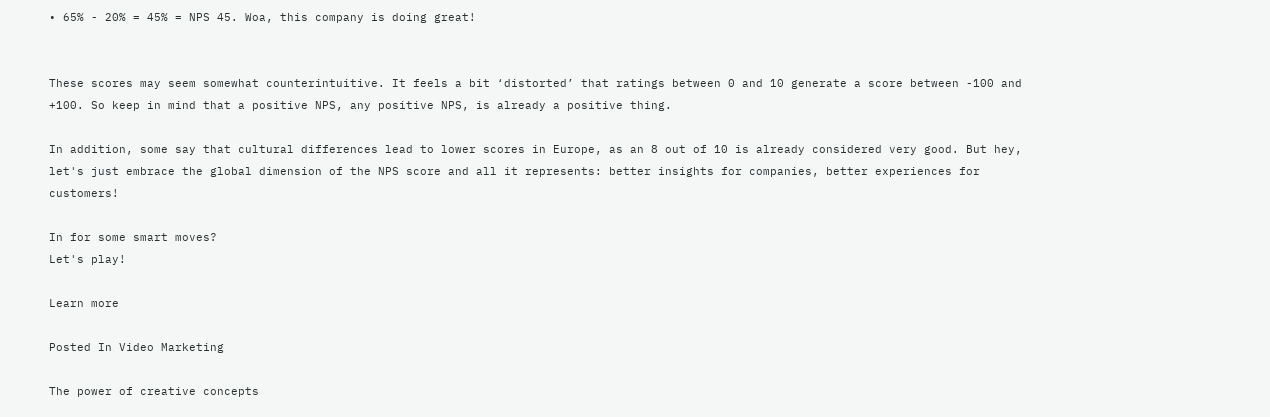• 65% - 20% = 45% = NPS 45. Woa, this company is doing great!


These scores may seem somewhat counterintuitive. It feels a bit ‘distorted’ that ratings between 0 and 10 generate a score between -100 and +100. So keep in mind that a positive NPS, any positive NPS, is already a positive thing.

In addition, some say that cultural differences lead to lower scores in Europe, as an 8 out of 10 is already considered very good. But hey, let's just embrace the global dimension of the NPS score and all it represents: better insights for companies, better experiences for customers!

In for some smart moves?
Let's play!

Learn more

Posted In Video Marketing

The power of creative concepts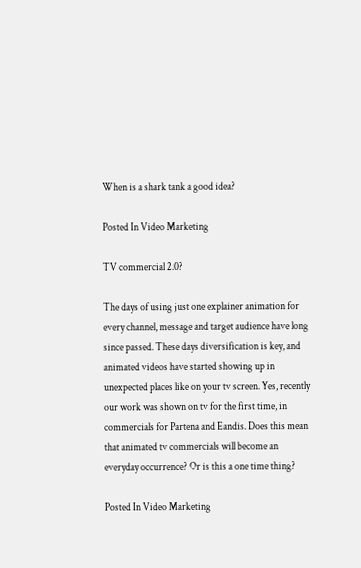When is a shark tank a good idea?

Posted In Video Marketing

TV commercial 2.0?

The days of using just one explainer animation for every channel, message and target audience have long since passed. These days diversification is key, and animated videos have started showing up in unexpected places like on your tv screen. Yes, recently our work was shown on tv for the first time, in commercials for Partena and Eandis. Does this mean that animated tv commercials will become an everyday occurrence? Or is this a one time thing?

Posted In Video Marketing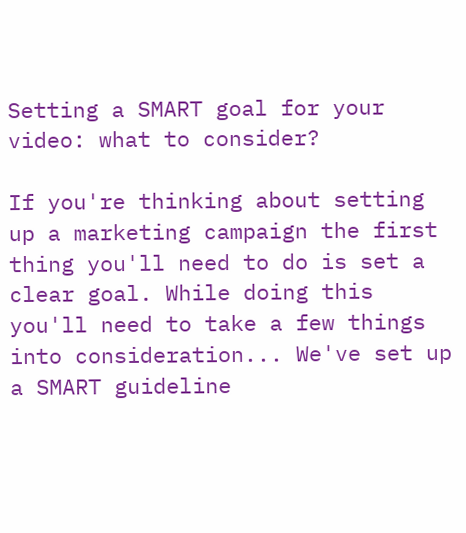Setting a SMART goal for your video: what to consider?

If you're thinking about setting up a marketing campaign the first thing you'll need to do is set a clear goal. While doing this you'll need to take a few things into consideration... We've set up a SMART guideline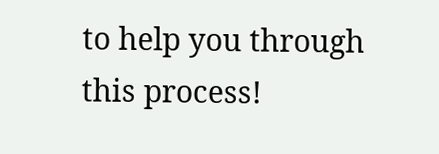to help you through this process!